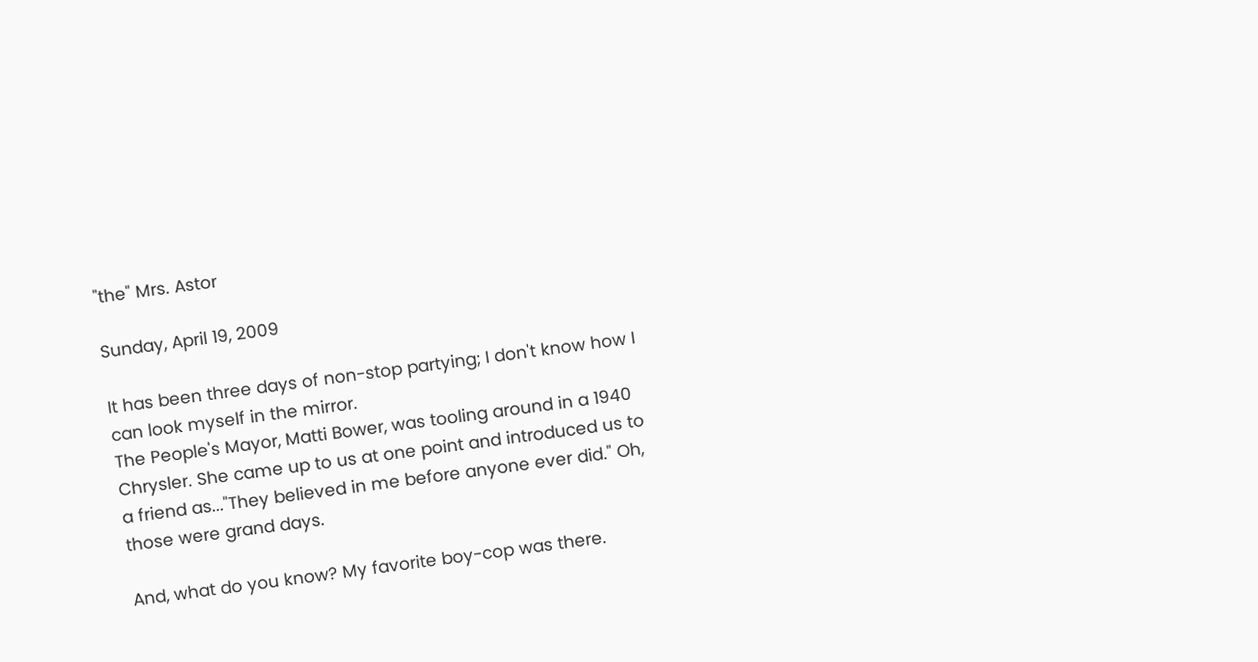"the" Mrs. Astor

Sunday, April 19, 2009

It has been three days of non-stop partying; I don't know how I can look myself in the mirror.
The People's Mayor, Matti Bower, was tooling around in a 1940 Chrysler. She came up to us at one point and introduced us to a friend as..."They believed in me before anyone ever did." Oh, those were grand days.

And, what do you know? My favorite boy-cop was there.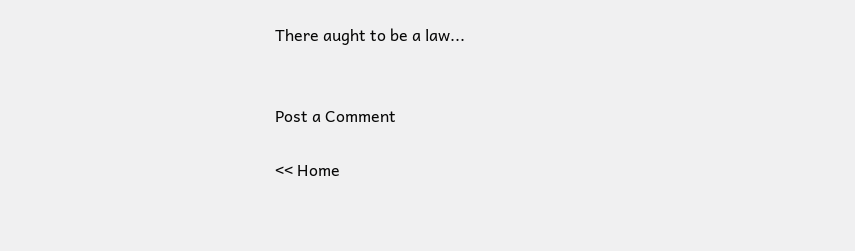There aught to be a law...


Post a Comment

<< Home